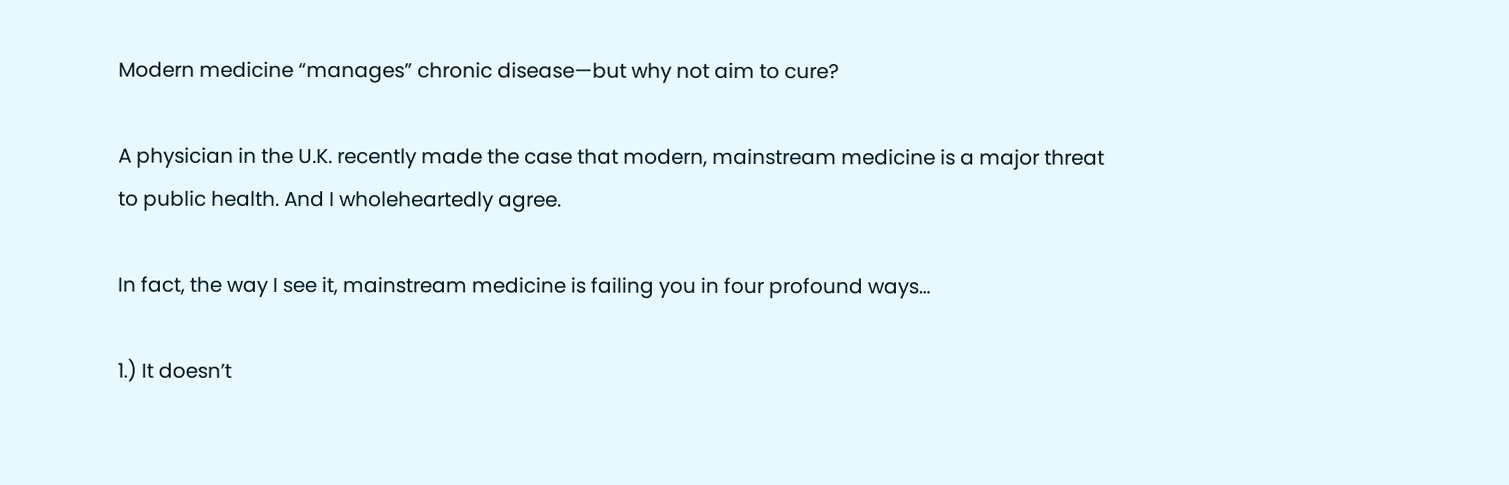Modern medicine “manages” chronic disease—but why not aim to cure?

A physician in the U.K. recently made the case that modern, mainstream medicine is a major threat to public health. And I wholeheartedly agree.

In fact, the way I see it, mainstream medicine is failing you in four profound ways…

1.) It doesn’t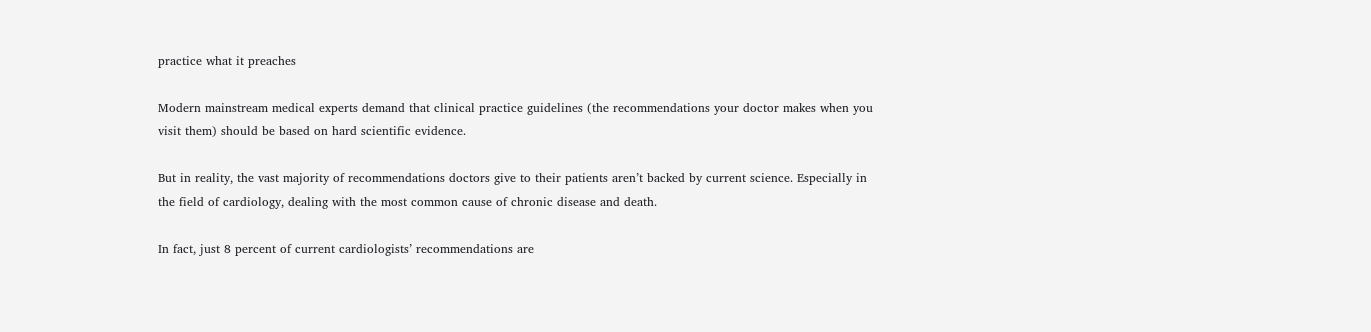practice what it preaches

Modern mainstream medical experts demand that clinical practice guidelines (the recommendations your doctor makes when you visit them) should be based on hard scientific evidence.

But in reality, the vast majority of recommendations doctors give to their patients aren’t backed by current science. Especially in the field of cardiology, dealing with the most common cause of chronic disease and death.

In fact, just 8 percent of current cardiologists’ recommendations are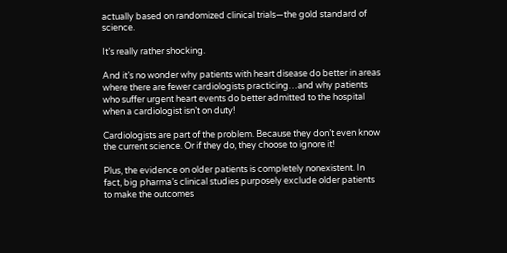actually based on randomized clinical trials—the gold standard of science.

It’s really rather shocking.

And it’s no wonder why patients with heart disease do better in areas where there are fewer cardiologists practicing…and why patients who suffer urgent heart events do better admitted to the hospital when a cardiologist isn’t on duty!

Cardiologists are part of the problem. Because they don’t even know the current science. Or if they do, they choose to ignore it!

Plus, the evidence on older patients is completely nonexistent. In fact, big pharma’s clinical studies purposely exclude older patients to make the outcomes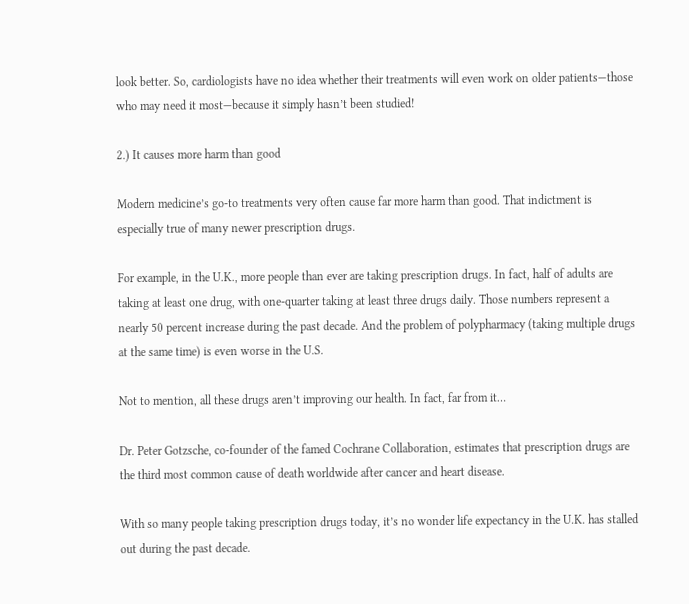look better. So, cardiologists have no idea whether their treatments will even work on older patients—those who may need it most—because it simply hasn’t been studied!

2.) It causes more harm than good

Modern medicine’s go-to treatments very often cause far more harm than good. That indictment is especially true of many newer prescription drugs.

For example, in the U.K., more people than ever are taking prescription drugs. In fact, half of adults are taking at least one drug, with one-quarter taking at least three drugs daily. Those numbers represent a nearly 50 percent increase during the past decade. And the problem of polypharmacy (taking multiple drugs at the same time) is even worse in the U.S.

Not to mention, all these drugs aren’t improving our health. In fact, far from it…

Dr. Peter Gotzsche, co-founder of the famed Cochrane Collaboration, estimates that prescription drugs are the third most common cause of death worldwide after cancer and heart disease.

With so many people taking prescription drugs today, it’s no wonder life expectancy in the U.K. has stalled out during the past decade.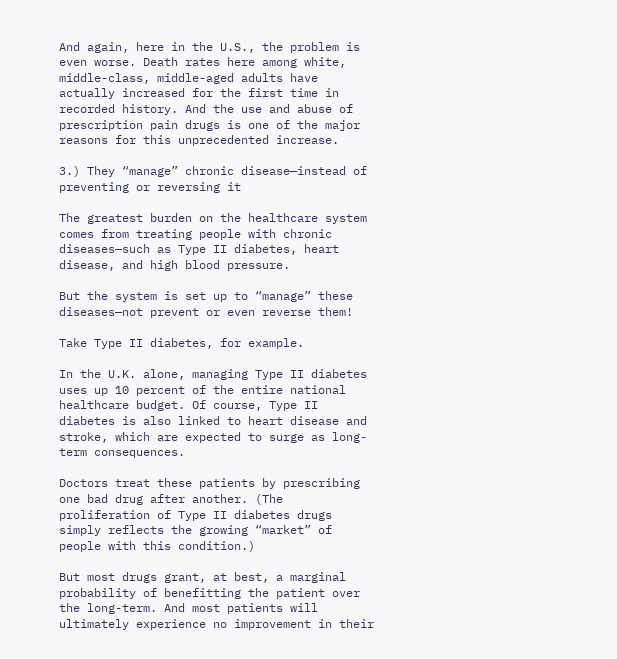And again, here in the U.S., the problem is even worse. Death rates here among white, middle-class, middle-aged adults have actually increased for the first time in recorded history. And the use and abuse of prescription pain drugs is one of the major reasons for this unprecedented increase.

3.) They “manage” chronic disease—instead of preventing or reversing it

The greatest burden on the healthcare system comes from treating people with chronic diseases—such as Type II diabetes, heart disease, and high blood pressure.

But the system is set up to “manage” these diseases—not prevent or even reverse them!

Take Type II diabetes, for example.

In the U.K. alone, managing Type II diabetes uses up 10 percent of the entire national healthcare budget. Of course, Type II diabetes is also linked to heart disease and stroke, which are expected to surge as long-term consequences.

Doctors treat these patients by prescribing one bad drug after another. (The proliferation of Type II diabetes drugs simply reflects the growing “market” of people with this condition.)

But most drugs grant, at best, a marginal probability of benefitting the patient over the long-term. And most patients will ultimately experience no improvement in their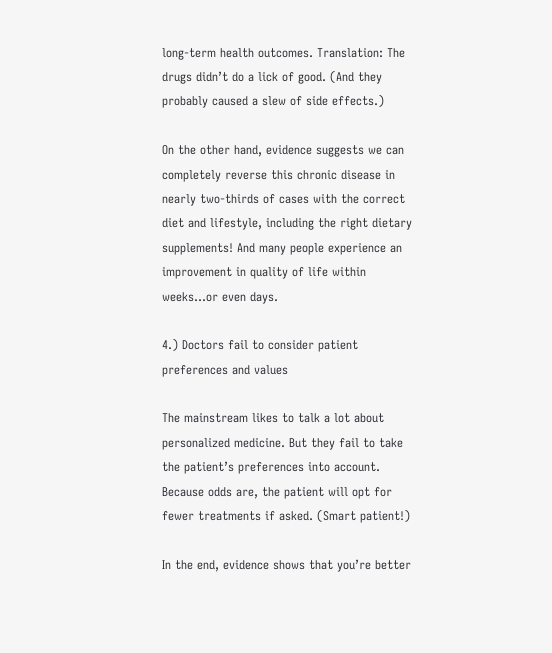long-term health outcomes. Translation: The drugs didn’t do a lick of good. (And they probably caused a slew of side effects.)

On the other hand, evidence suggests we can completely reverse this chronic disease in nearly two-thirds of cases with the correct diet and lifestyle, including the right dietary supplements! And many people experience an improvement in quality of life within weeks…or even days.

4.) Doctors fail to consider patient preferences and values

The mainstream likes to talk a lot about personalized medicine. But they fail to take the patient’s preferences into account. Because odds are, the patient will opt for fewer treatments if asked. (Smart patient!)

In the end, evidence shows that you’re better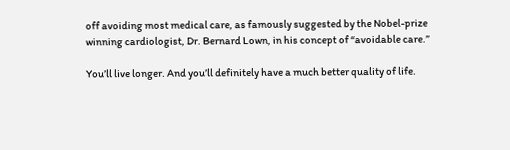off avoiding most medical care, as famously suggested by the Nobel-prize winning cardiologist, Dr. Bernard Lown, in his concept of “avoidable care.”

You’ll live longer. And you’ll definitely have a much better quality of life.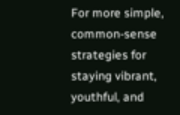For more simple, common-sense strategies for staying vibrant, youthful, and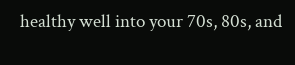healthy well into your 70s, 80s, and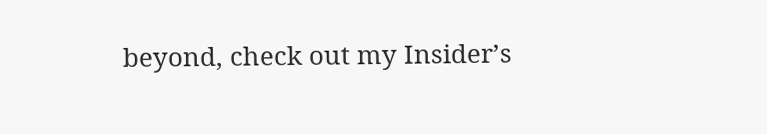beyond, check out my Insider’s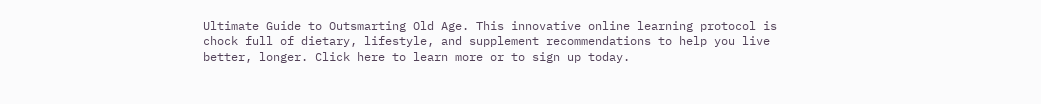Ultimate Guide to Outsmarting Old Age. This innovative online learning protocol is chock full of dietary, lifestyle, and supplement recommendations to help you live better, longer. Click here to learn more or to sign up today.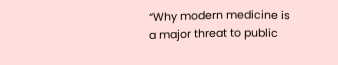“Why modern medicine is a major threat to public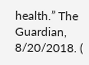health.” The Guardian, 8/20/2018. (